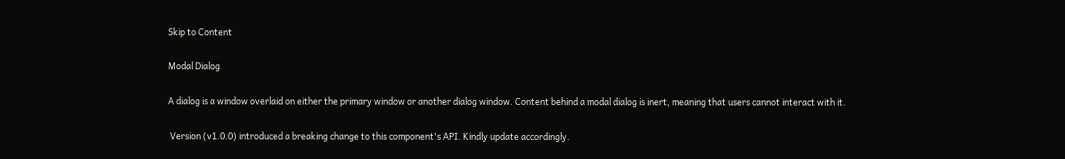Skip to Content

Modal Dialog

A dialog is a window overlaid on either the primary window or another dialog window. Content behind a modal dialog is inert, meaning that users cannot interact with it.

 Version (v1.0.0) introduced a breaking change to this component's API. Kindly update accordingly.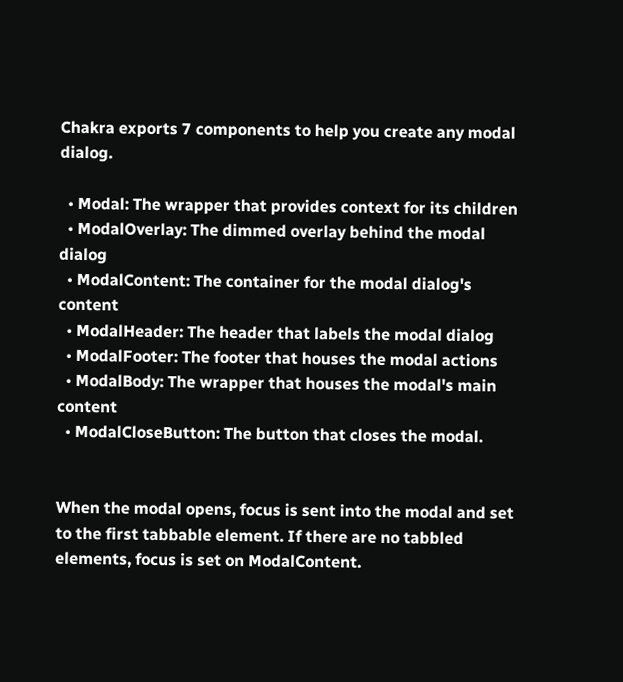Chakra exports 7 components to help you create any modal dialog.

  • Modal: The wrapper that provides context for its children
  • ModalOverlay: The dimmed overlay behind the modal dialog
  • ModalContent: The container for the modal dialog's content
  • ModalHeader: The header that labels the modal dialog
  • ModalFooter: The footer that houses the modal actions
  • ModalBody: The wrapper that houses the modal's main content
  • ModalCloseButton: The button that closes the modal.


When the modal opens, focus is sent into the modal and set to the first tabbable element. If there are no tabbled elements, focus is set on ModalContent.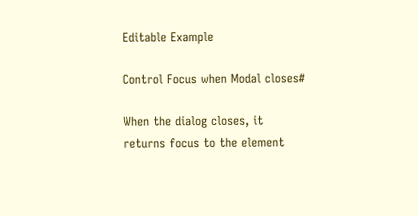Editable Example

Control Focus when Modal closes#

When the dialog closes, it returns focus to the element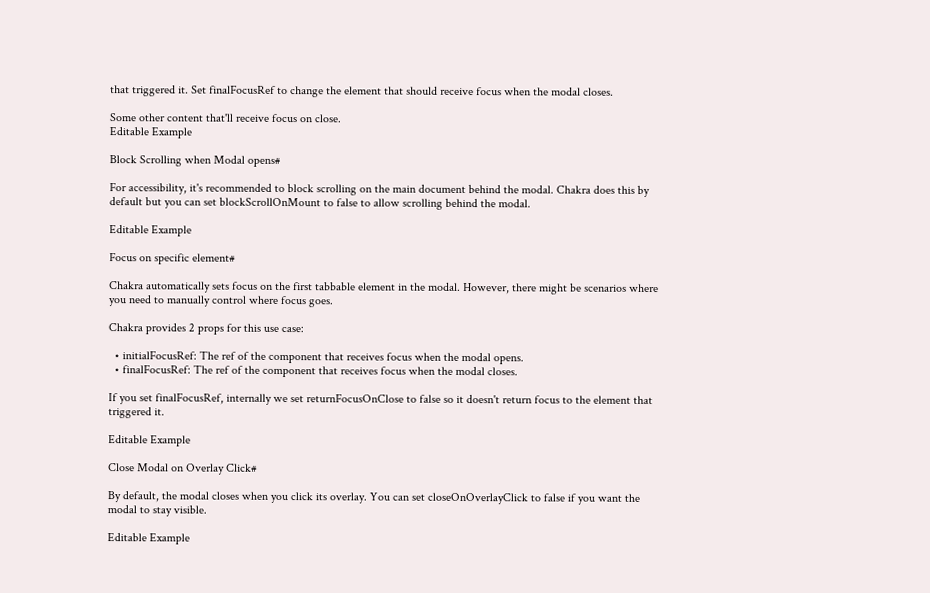that triggered it. Set finalFocusRef to change the element that should receive focus when the modal closes.

Some other content that'll receive focus on close.
Editable Example

Block Scrolling when Modal opens#

For accessibility, it's recommended to block scrolling on the main document behind the modal. Chakra does this by default but you can set blockScrollOnMount to false to allow scrolling behind the modal.

Editable Example

Focus on specific element#

Chakra automatically sets focus on the first tabbable element in the modal. However, there might be scenarios where you need to manually control where focus goes.

Chakra provides 2 props for this use case:

  • initialFocusRef: The ref of the component that receives focus when the modal opens.
  • finalFocusRef: The ref of the component that receives focus when the modal closes.

If you set finalFocusRef, internally we set returnFocusOnClose to false so it doesn't return focus to the element that triggered it.

Editable Example

Close Modal on Overlay Click#

By default, the modal closes when you click its overlay. You can set closeOnOverlayClick to false if you want the modal to stay visible.

Editable Example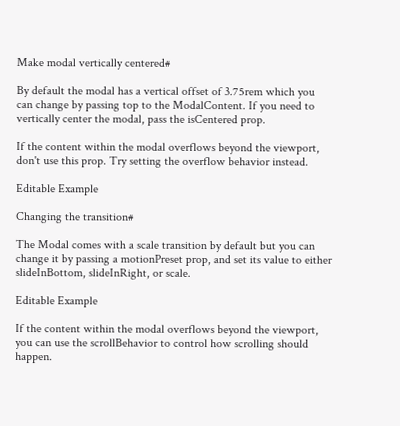Make modal vertically centered#

By default the modal has a vertical offset of 3.75rem which you can change by passing top to the ModalContent. If you need to vertically center the modal, pass the isCentered prop.

If the content within the modal overflows beyond the viewport, don't use this prop. Try setting the overflow behavior instead.

Editable Example

Changing the transition#

The Modal comes with a scale transition by default but you can change it by passing a motionPreset prop, and set its value to either slideInBottom, slideInRight, or scale.

Editable Example

If the content within the modal overflows beyond the viewport, you can use the scrollBehavior to control how scrolling should happen.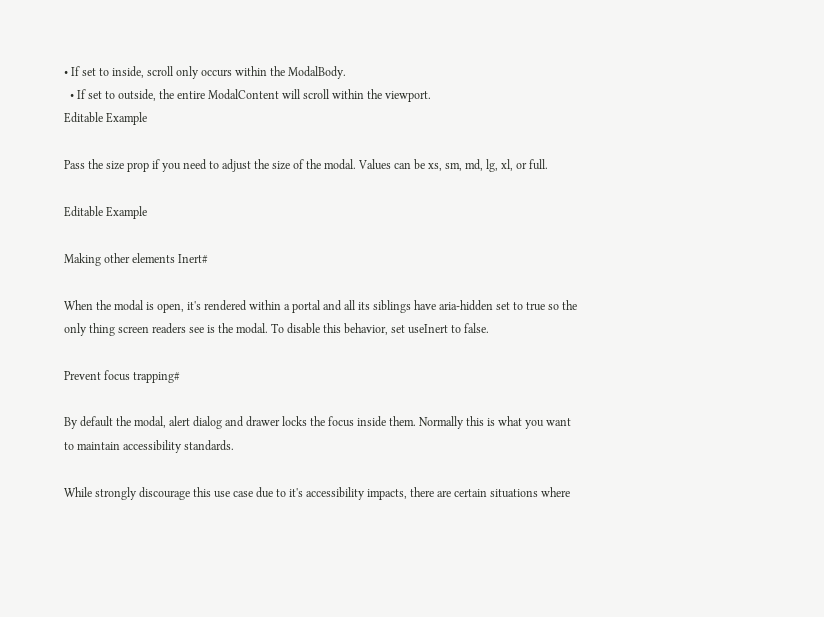• If set to inside, scroll only occurs within the ModalBody.
  • If set to outside, the entire ModalContent will scroll within the viewport.
Editable Example

Pass the size prop if you need to adjust the size of the modal. Values can be xs, sm, md, lg, xl, or full.

Editable Example

Making other elements Inert#

When the modal is open, it's rendered within a portal and all its siblings have aria-hidden set to true so the only thing screen readers see is the modal. To disable this behavior, set useInert to false.

Prevent focus trapping#

By default the modal, alert dialog and drawer locks the focus inside them. Normally this is what you want to maintain accessibility standards.

While strongly discourage this use case due to it's accessibility impacts, there are certain situations where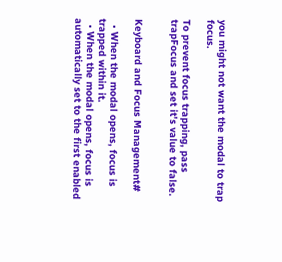you might not want the modal to trap focus.

To prevent focus trapping, pass trapFocus and set it's value to false.


Keyboard and Focus Management#

  • When the modal opens, focus is trapped within it.
  • When the modal opens, focus is automatically set to the first enabled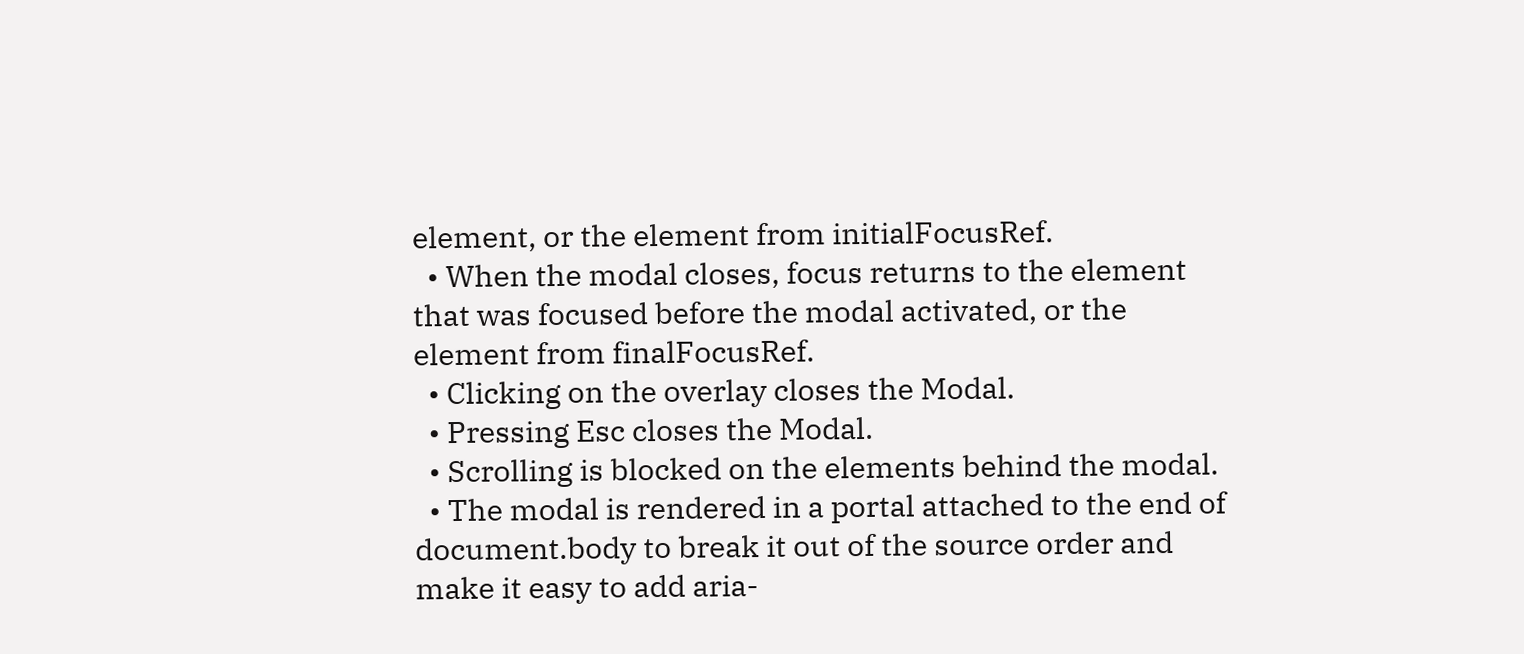element, or the element from initialFocusRef.
  • When the modal closes, focus returns to the element that was focused before the modal activated, or the element from finalFocusRef.
  • Clicking on the overlay closes the Modal.
  • Pressing Esc closes the Modal.
  • Scrolling is blocked on the elements behind the modal.
  • The modal is rendered in a portal attached to the end of document.body to break it out of the source order and make it easy to add aria-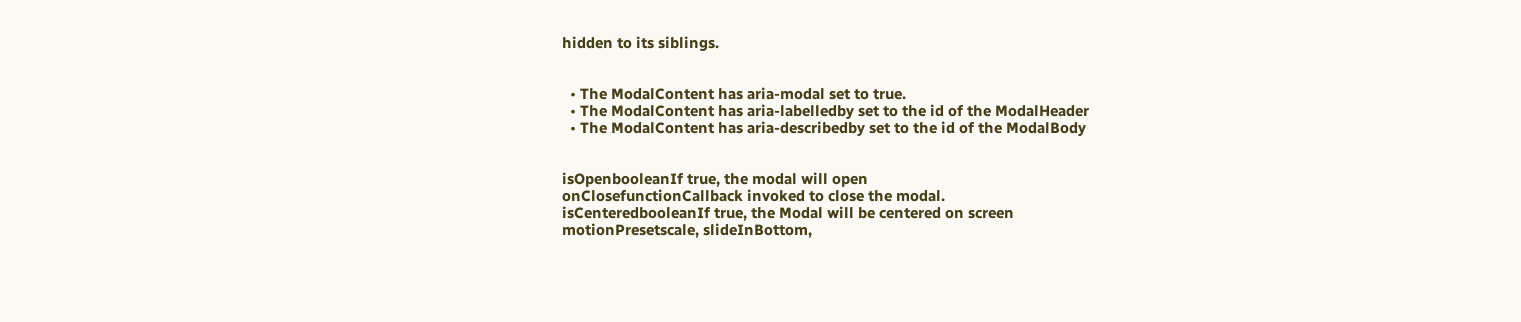hidden to its siblings.


  • The ModalContent has aria-modal set to true.
  • The ModalContent has aria-labelledby set to the id of the ModalHeader
  • The ModalContent has aria-describedby set to the id of the ModalBody


isOpenbooleanIf true, the modal will open
onClosefunctionCallback invoked to close the modal.
isCenteredbooleanIf true, the Modal will be centered on screen
motionPresetscale, slideInBottom,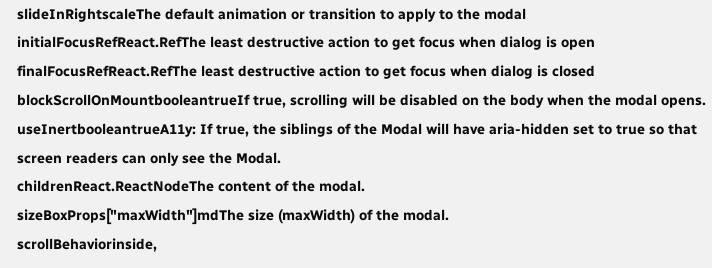slideInRightscaleThe default animation or transition to apply to the modal
initialFocusRefReact.RefThe least destructive action to get focus when dialog is open
finalFocusRefReact.RefThe least destructive action to get focus when dialog is closed
blockScrollOnMountbooleantrueIf true, scrolling will be disabled on the body when the modal opens.
useInertbooleantrueA11y: If true, the siblings of the Modal will have aria-hidden set to true so that screen readers can only see the Modal.
childrenReact.ReactNodeThe content of the modal.
sizeBoxProps["maxWidth"]mdThe size (maxWidth) of the modal.
scrollBehaviorinside,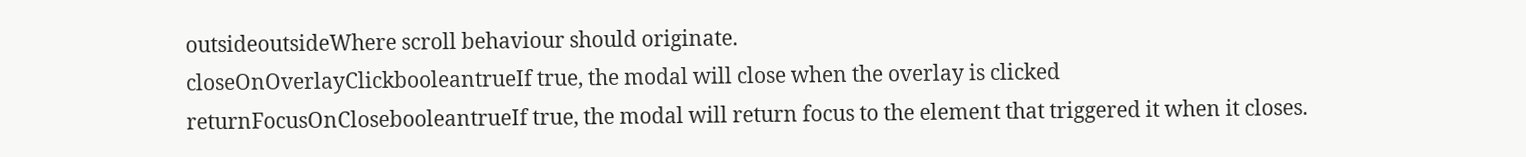outsideoutsideWhere scroll behaviour should originate.
closeOnOverlayClickbooleantrueIf true, the modal will close when the overlay is clicked
returnFocusOnClosebooleantrueIf true, the modal will return focus to the element that triggered it when it closes.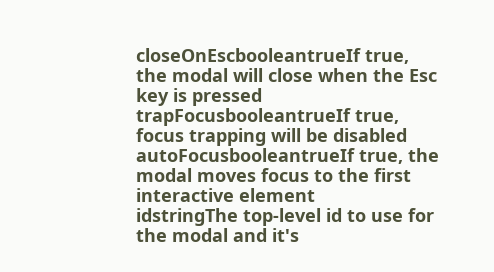closeOnEscbooleantrueIf true, the modal will close when the Esc key is pressed
trapFocusbooleantrueIf true, focus trapping will be disabled
autoFocusbooleantrueIf true, the modal moves focus to the first interactive element
idstringThe top-level id to use for the modal and it's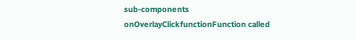sub-components
onOverlayClickfunctionFunction called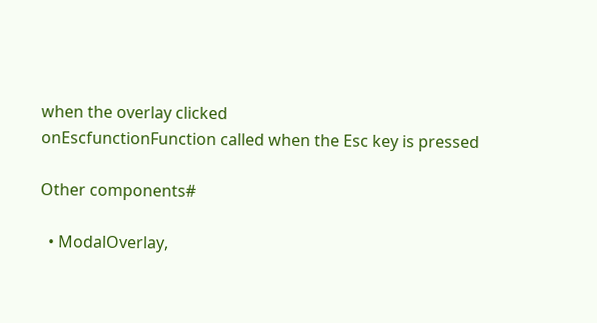when the overlay clicked
onEscfunctionFunction called when the Esc key is pressed

Other components#

  • ModalOverlay,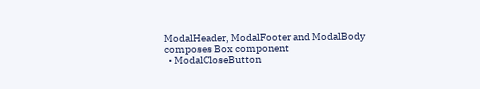ModalHeader, ModalFooter and ModalBody composes Box component
  • ModalCloseButton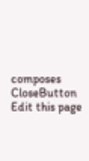composes CloseButton
Edit this page